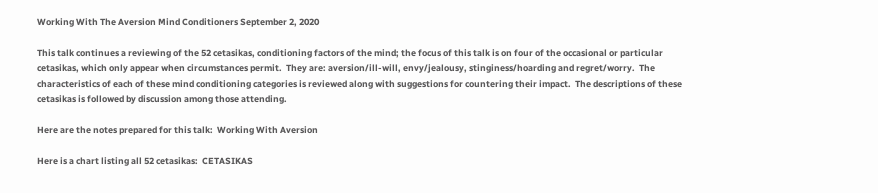Working With The Aversion Mind Conditioners September 2, 2020

This talk continues a reviewing of the 52 cetasikas, conditioning factors of the mind; the focus of this talk is on four of the occasional or particular cetasikas, which only appear when circumstances permit.  They are: aversion/ill-will, envy/jealousy, stinginess/hoarding and regret/worry.  The characteristics of each of these mind conditioning categories is reviewed along with suggestions for countering their impact.  The descriptions of these cetasikas is followed by discussion among those attending.

Here are the notes prepared for this talk:  Working With Aversion

Here is a chart listing all 52 cetasikas:  CETASIKAS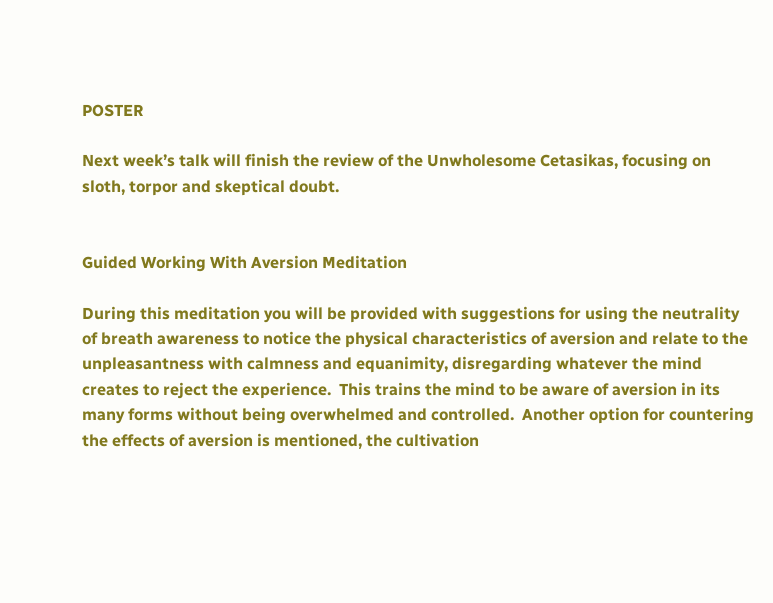POSTER

Next week’s talk will finish the review of the Unwholesome Cetasikas, focusing on sloth, torpor and skeptical doubt.


Guided Working With Aversion Meditation

During this meditation you will be provided with suggestions for using the neutrality of breath awareness to notice the physical characteristics of aversion and relate to the unpleasantness with calmness and equanimity, disregarding whatever the mind creates to reject the experience.  This trains the mind to be aware of aversion in its many forms without being overwhelmed and controlled.  Another option for countering the effects of aversion is mentioned, the cultivation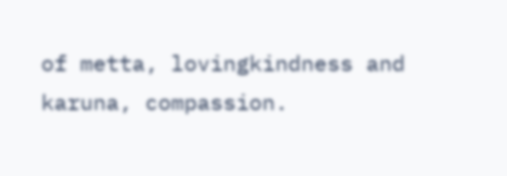of metta, lovingkindness and karuna, compassion.